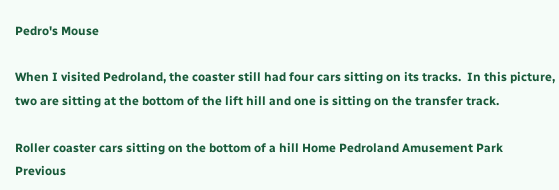Pedro's Mouse

When I visited Pedroland, the coaster still had four cars sitting on its tracks.  In this picture, two are sitting at the bottom of the lift hill and one is sitting on the transfer track.

Roller coaster cars sitting on the bottom of a hill Home Pedroland Amusement Park        Previous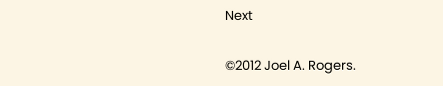Next

©2012 Joel A. Rogers.